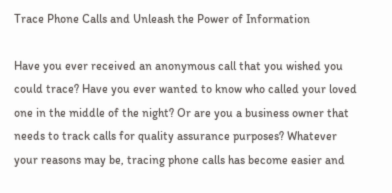Trace Phone Calls and Unleash the Power of Information

Have you ever received an anonymous call that you wished you could trace? Have you ever wanted to know who called your loved one in the middle of the night? Or are you a business owner that needs to track calls for quality assurance purposes? Whatever your reasons may be, tracing phone calls has become easier and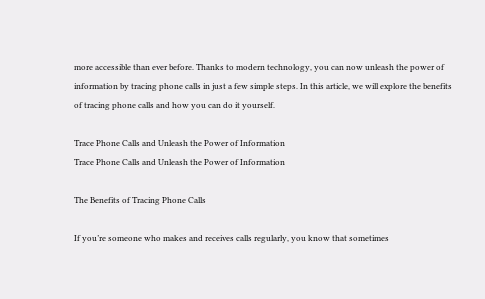more accessible than ever before. Thanks to modern technology, you can now unleash the power of information by tracing phone calls in just a few simple steps. In this article, we will explore the benefits of tracing phone calls and how you can do it yourself.

Trace Phone Calls and Unleash the Power of Information
Trace Phone Calls and Unleash the Power of Information

The Benefits of Tracing Phone Calls

If you’re someone who makes and receives calls regularly, you know that sometimes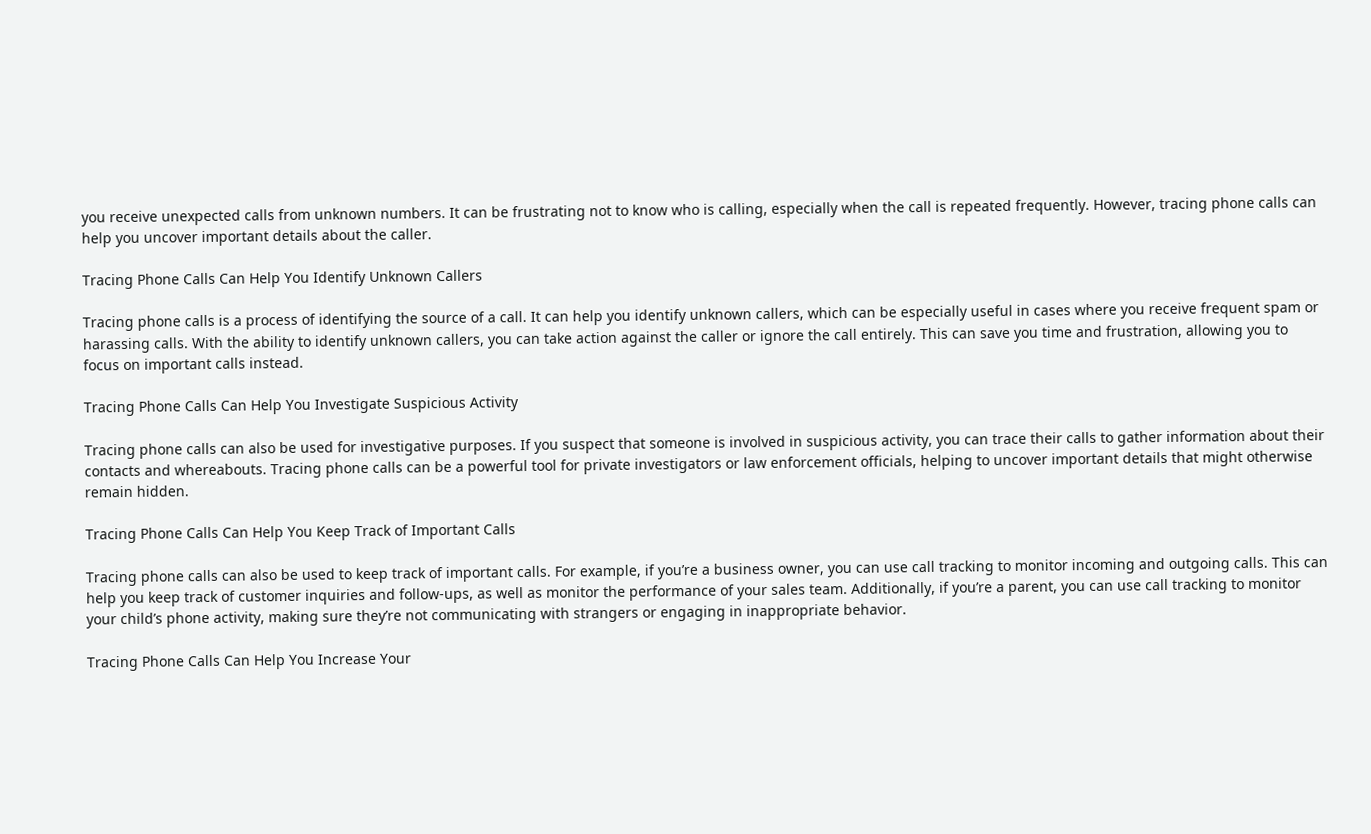you receive unexpected calls from unknown numbers. It can be frustrating not to know who is calling, especially when the call is repeated frequently. However, tracing phone calls can help you uncover important details about the caller.

Tracing Phone Calls Can Help You Identify Unknown Callers

Tracing phone calls is a process of identifying the source of a call. It can help you identify unknown callers, which can be especially useful in cases where you receive frequent spam or harassing calls. With the ability to identify unknown callers, you can take action against the caller or ignore the call entirely. This can save you time and frustration, allowing you to focus on important calls instead.

Tracing Phone Calls Can Help You Investigate Suspicious Activity

Tracing phone calls can also be used for investigative purposes. If you suspect that someone is involved in suspicious activity, you can trace their calls to gather information about their contacts and whereabouts. Tracing phone calls can be a powerful tool for private investigators or law enforcement officials, helping to uncover important details that might otherwise remain hidden.

Tracing Phone Calls Can Help You Keep Track of Important Calls

Tracing phone calls can also be used to keep track of important calls. For example, if you’re a business owner, you can use call tracking to monitor incoming and outgoing calls. This can help you keep track of customer inquiries and follow-ups, as well as monitor the performance of your sales team. Additionally, if you’re a parent, you can use call tracking to monitor your child’s phone activity, making sure they’re not communicating with strangers or engaging in inappropriate behavior.

Tracing Phone Calls Can Help You Increase Your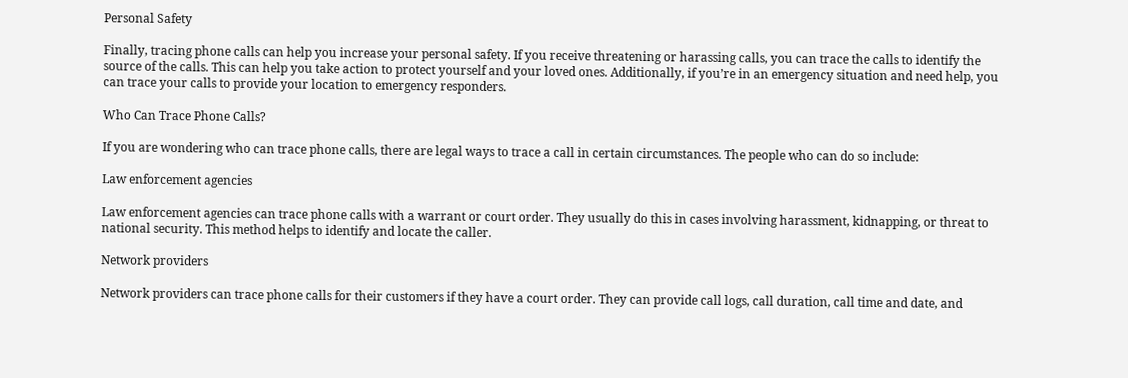Personal Safety

Finally, tracing phone calls can help you increase your personal safety. If you receive threatening or harassing calls, you can trace the calls to identify the source of the calls. This can help you take action to protect yourself and your loved ones. Additionally, if you’re in an emergency situation and need help, you can trace your calls to provide your location to emergency responders.

Who Can Trace Phone Calls?

If you are wondering who can trace phone calls, there are legal ways to trace a call in certain circumstances. The people who can do so include:

Law enforcement agencies

Law enforcement agencies can trace phone calls with a warrant or court order. They usually do this in cases involving harassment, kidnapping, or threat to national security. This method helps to identify and locate the caller.

Network providers

Network providers can trace phone calls for their customers if they have a court order. They can provide call logs, call duration, call time and date, and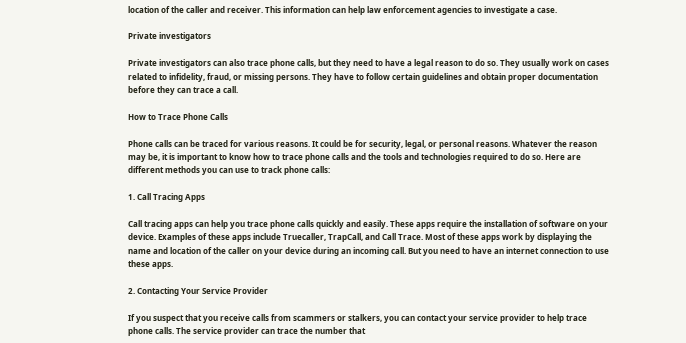location of the caller and receiver. This information can help law enforcement agencies to investigate a case.

Private investigators

Private investigators can also trace phone calls, but they need to have a legal reason to do so. They usually work on cases related to infidelity, fraud, or missing persons. They have to follow certain guidelines and obtain proper documentation before they can trace a call.

How to Trace Phone Calls

Phone calls can be traced for various reasons. It could be for security, legal, or personal reasons. Whatever the reason may be, it is important to know how to trace phone calls and the tools and technologies required to do so. Here are different methods you can use to track phone calls:

1. Call Tracing Apps

Call tracing apps can help you trace phone calls quickly and easily. These apps require the installation of software on your device. Examples of these apps include Truecaller, TrapCall, and Call Trace. Most of these apps work by displaying the name and location of the caller on your device during an incoming call. But you need to have an internet connection to use these apps.

2. Contacting Your Service Provider

If you suspect that you receive calls from scammers or stalkers, you can contact your service provider to help trace phone calls. The service provider can trace the number that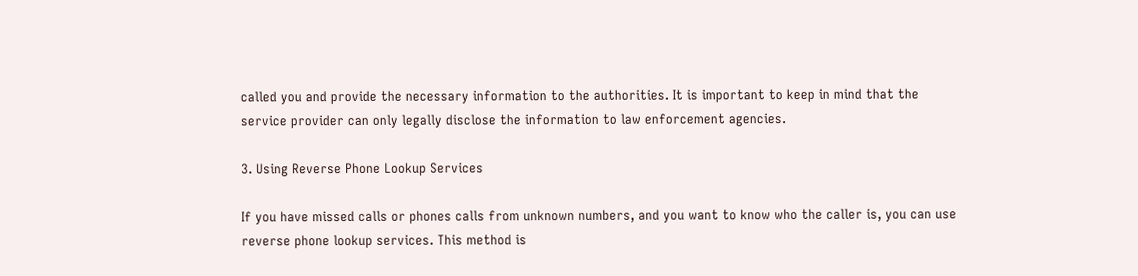called you and provide the necessary information to the authorities. It is important to keep in mind that the service provider can only legally disclose the information to law enforcement agencies.

3. Using Reverse Phone Lookup Services

If you have missed calls or phones calls from unknown numbers, and you want to know who the caller is, you can use reverse phone lookup services. This method is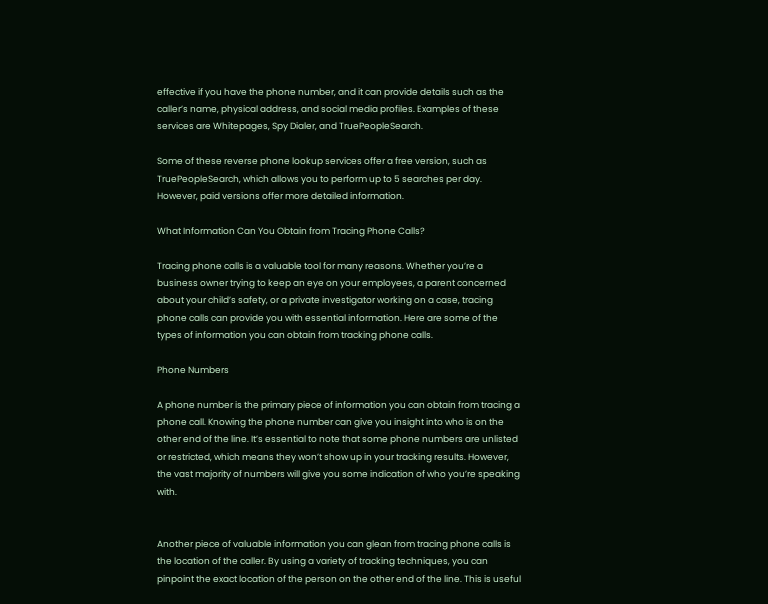effective if you have the phone number, and it can provide details such as the caller’s name, physical address, and social media profiles. Examples of these services are Whitepages, Spy Dialer, and TruePeopleSearch.

Some of these reverse phone lookup services offer a free version, such as TruePeopleSearch, which allows you to perform up to 5 searches per day. However, paid versions offer more detailed information.

What Information Can You Obtain from Tracing Phone Calls?

Tracing phone calls is a valuable tool for many reasons. Whether you’re a business owner trying to keep an eye on your employees, a parent concerned about your child’s safety, or a private investigator working on a case, tracing phone calls can provide you with essential information. Here are some of the types of information you can obtain from tracking phone calls.

Phone Numbers

A phone number is the primary piece of information you can obtain from tracing a phone call. Knowing the phone number can give you insight into who is on the other end of the line. It’s essential to note that some phone numbers are unlisted or restricted, which means they won’t show up in your tracking results. However, the vast majority of numbers will give you some indication of who you’re speaking with.


Another piece of valuable information you can glean from tracing phone calls is the location of the caller. By using a variety of tracking techniques, you can pinpoint the exact location of the person on the other end of the line. This is useful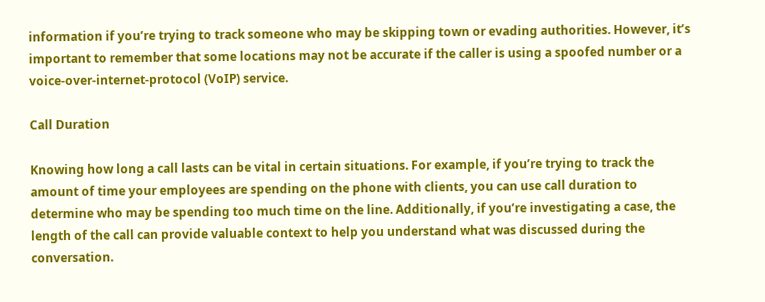information if you’re trying to track someone who may be skipping town or evading authorities. However, it’s important to remember that some locations may not be accurate if the caller is using a spoofed number or a voice-over-internet-protocol (VoIP) service.

Call Duration

Knowing how long a call lasts can be vital in certain situations. For example, if you’re trying to track the amount of time your employees are spending on the phone with clients, you can use call duration to determine who may be spending too much time on the line. Additionally, if you’re investigating a case, the length of the call can provide valuable context to help you understand what was discussed during the conversation.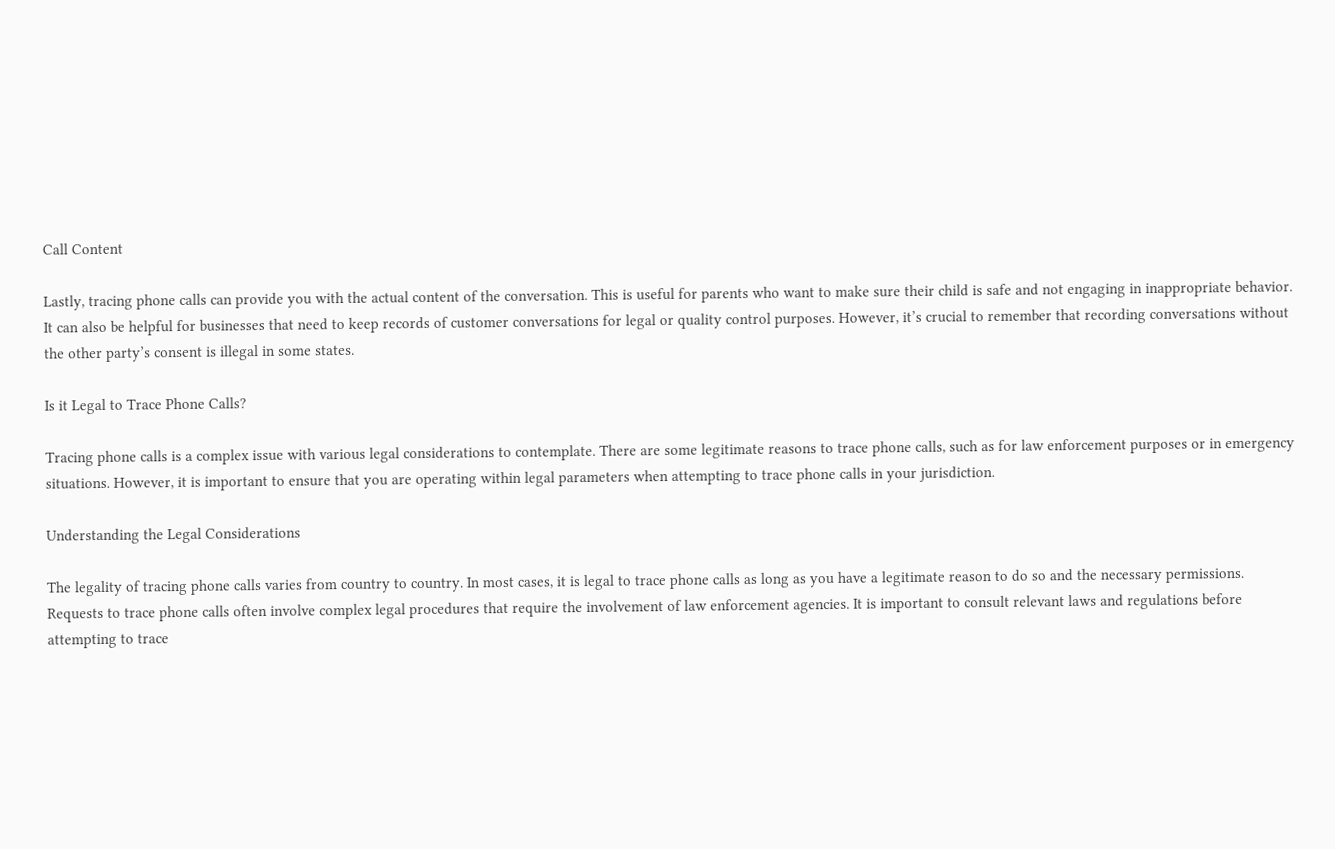Call Content

Lastly, tracing phone calls can provide you with the actual content of the conversation. This is useful for parents who want to make sure their child is safe and not engaging in inappropriate behavior. It can also be helpful for businesses that need to keep records of customer conversations for legal or quality control purposes. However, it’s crucial to remember that recording conversations without the other party’s consent is illegal in some states.

Is it Legal to Trace Phone Calls?

Tracing phone calls is a complex issue with various legal considerations to contemplate. There are some legitimate reasons to trace phone calls, such as for law enforcement purposes or in emergency situations. However, it is important to ensure that you are operating within legal parameters when attempting to trace phone calls in your jurisdiction.

Understanding the Legal Considerations

The legality of tracing phone calls varies from country to country. In most cases, it is legal to trace phone calls as long as you have a legitimate reason to do so and the necessary permissions. Requests to trace phone calls often involve complex legal procedures that require the involvement of law enforcement agencies. It is important to consult relevant laws and regulations before attempting to trace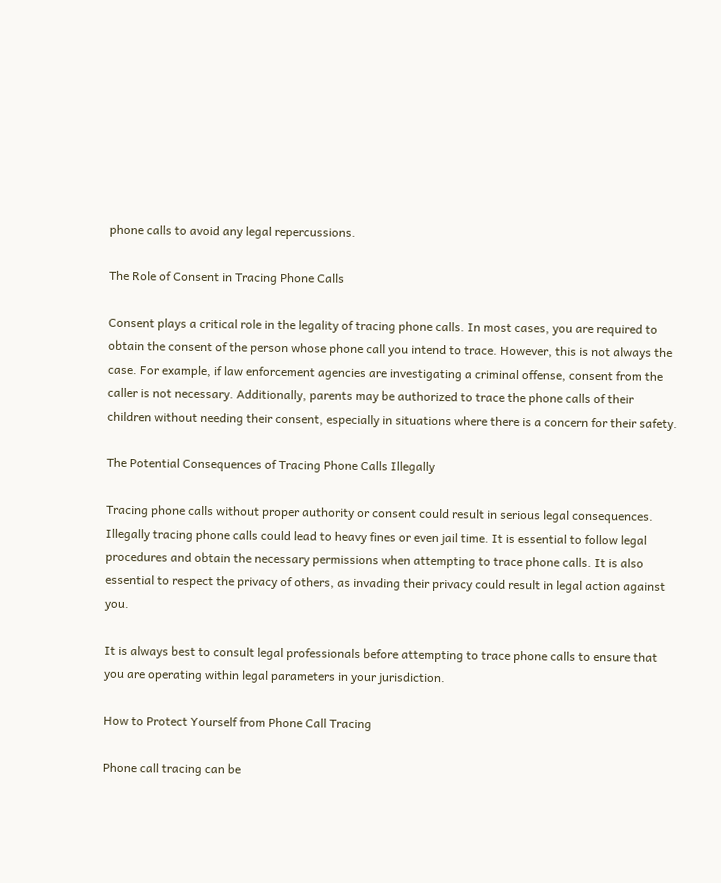phone calls to avoid any legal repercussions.

The Role of Consent in Tracing Phone Calls

Consent plays a critical role in the legality of tracing phone calls. In most cases, you are required to obtain the consent of the person whose phone call you intend to trace. However, this is not always the case. For example, if law enforcement agencies are investigating a criminal offense, consent from the caller is not necessary. Additionally, parents may be authorized to trace the phone calls of their children without needing their consent, especially in situations where there is a concern for their safety.

The Potential Consequences of Tracing Phone Calls Illegally

Tracing phone calls without proper authority or consent could result in serious legal consequences. Illegally tracing phone calls could lead to heavy fines or even jail time. It is essential to follow legal procedures and obtain the necessary permissions when attempting to trace phone calls. It is also essential to respect the privacy of others, as invading their privacy could result in legal action against you.

It is always best to consult legal professionals before attempting to trace phone calls to ensure that you are operating within legal parameters in your jurisdiction.

How to Protect Yourself from Phone Call Tracing

Phone call tracing can be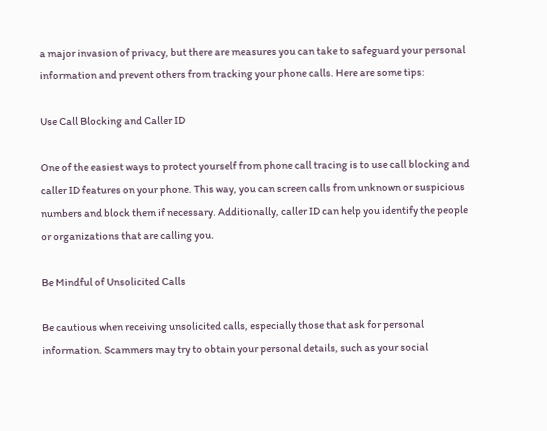a major invasion of privacy, but there are measures you can take to safeguard your personal information and prevent others from tracking your phone calls. Here are some tips:

Use Call Blocking and Caller ID

One of the easiest ways to protect yourself from phone call tracing is to use call blocking and caller ID features on your phone. This way, you can screen calls from unknown or suspicious numbers and block them if necessary. Additionally, caller ID can help you identify the people or organizations that are calling you.

Be Mindful of Unsolicited Calls

Be cautious when receiving unsolicited calls, especially those that ask for personal information. Scammers may try to obtain your personal details, such as your social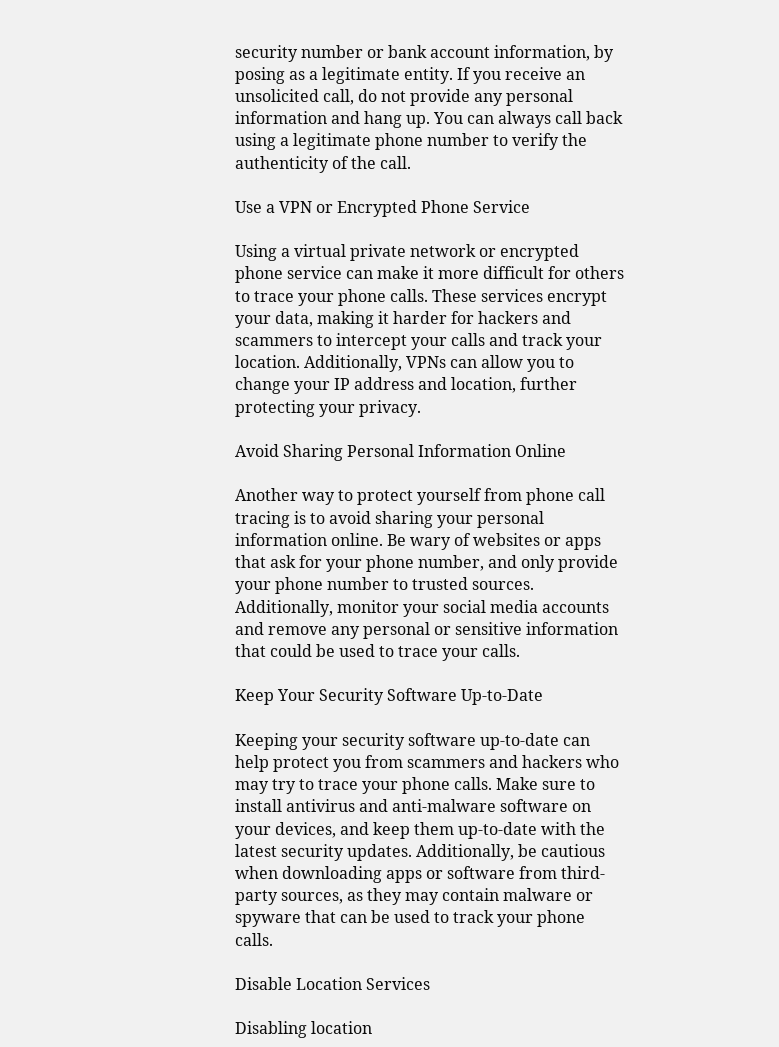security number or bank account information, by posing as a legitimate entity. If you receive an unsolicited call, do not provide any personal information and hang up. You can always call back using a legitimate phone number to verify the authenticity of the call.

Use a VPN or Encrypted Phone Service

Using a virtual private network or encrypted phone service can make it more difficult for others to trace your phone calls. These services encrypt your data, making it harder for hackers and scammers to intercept your calls and track your location. Additionally, VPNs can allow you to change your IP address and location, further protecting your privacy.

Avoid Sharing Personal Information Online

Another way to protect yourself from phone call tracing is to avoid sharing your personal information online. Be wary of websites or apps that ask for your phone number, and only provide your phone number to trusted sources. Additionally, monitor your social media accounts and remove any personal or sensitive information that could be used to trace your calls.

Keep Your Security Software Up-to-Date

Keeping your security software up-to-date can help protect you from scammers and hackers who may try to trace your phone calls. Make sure to install antivirus and anti-malware software on your devices, and keep them up-to-date with the latest security updates. Additionally, be cautious when downloading apps or software from third-party sources, as they may contain malware or spyware that can be used to track your phone calls.

Disable Location Services

Disabling location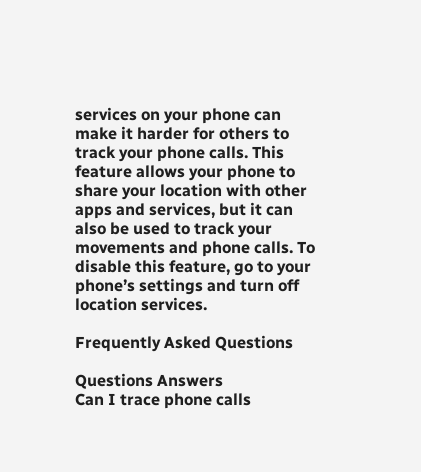services on your phone can make it harder for others to track your phone calls. This feature allows your phone to share your location with other apps and services, but it can also be used to track your movements and phone calls. To disable this feature, go to your phone’s settings and turn off location services.

Frequently Asked Questions

Questions Answers
Can I trace phone calls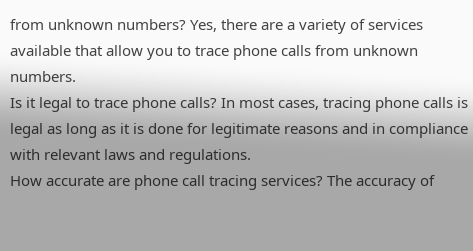from unknown numbers? Yes, there are a variety of services available that allow you to trace phone calls from unknown numbers.
Is it legal to trace phone calls? In most cases, tracing phone calls is legal as long as it is done for legitimate reasons and in compliance with relevant laws and regulations.
How accurate are phone call tracing services? The accuracy of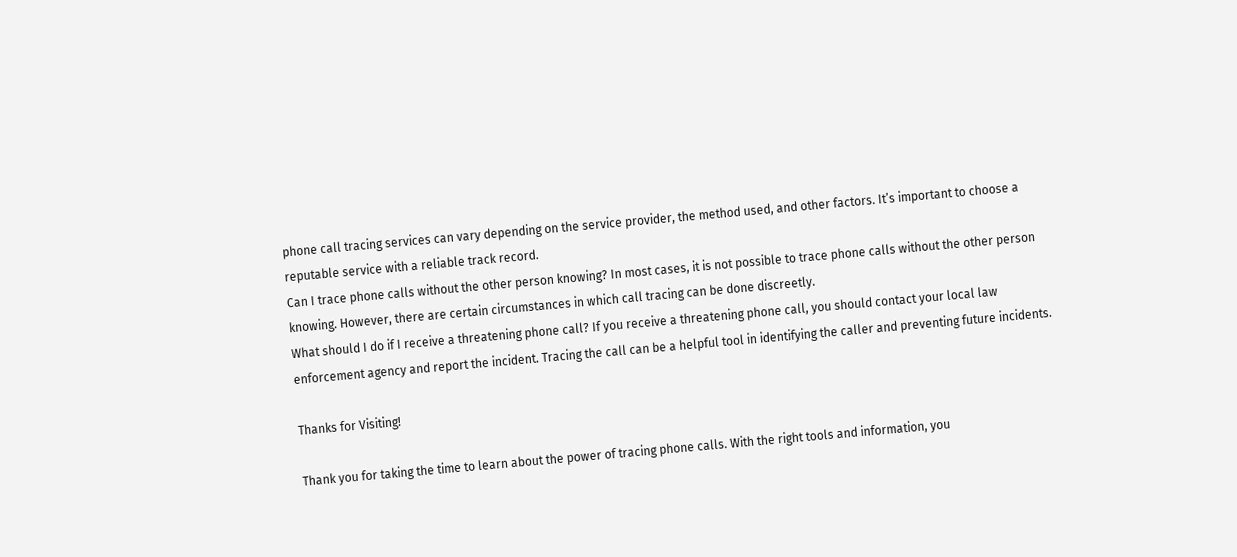phone call tracing services can vary depending on the service provider, the method used, and other factors. It’s important to choose a reputable service with a reliable track record.
Can I trace phone calls without the other person knowing? In most cases, it is not possible to trace phone calls without the other person knowing. However, there are certain circumstances in which call tracing can be done discreetly.
What should I do if I receive a threatening phone call? If you receive a threatening phone call, you should contact your local law enforcement agency and report the incident. Tracing the call can be a helpful tool in identifying the caller and preventing future incidents.

Thanks for Visiting!

Thank you for taking the time to learn about the power of tracing phone calls. With the right tools and information, you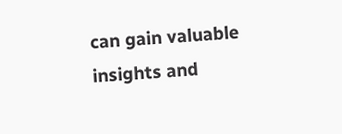can gain valuable insights and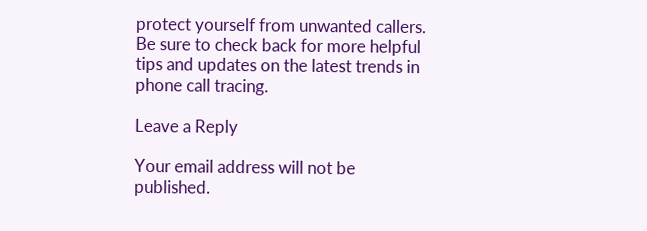protect yourself from unwanted callers. Be sure to check back for more helpful tips and updates on the latest trends in phone call tracing.

Leave a Reply

Your email address will not be published.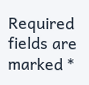Required fields are marked *